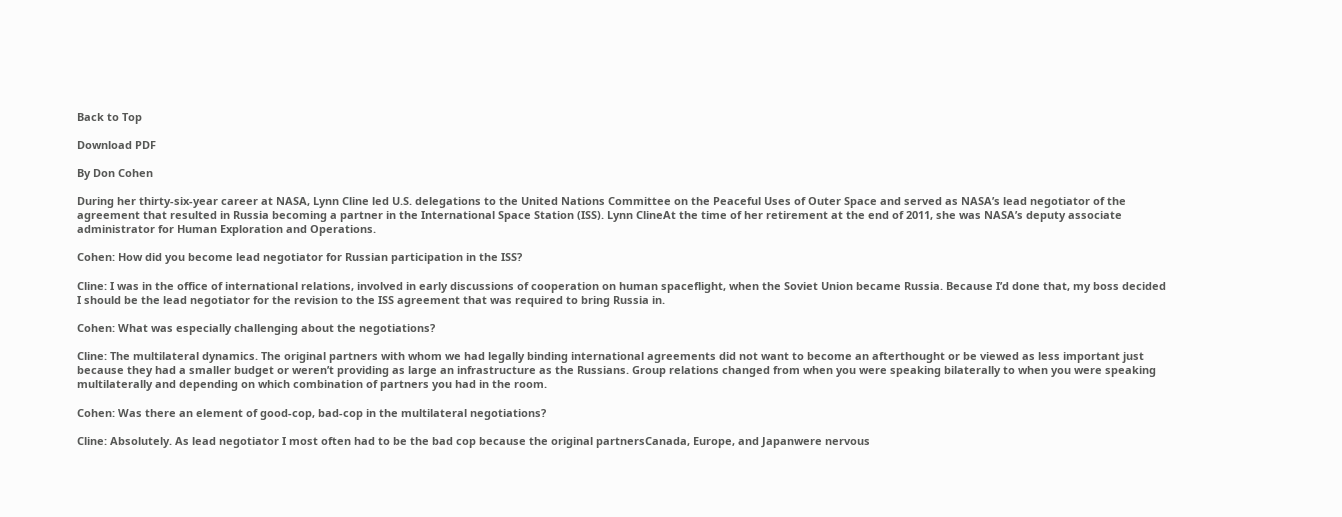Back to Top

Download PDF

By Don Cohen

During her thirty-six-year career at NASA, Lynn Cline led U.S. delegations to the United Nations Committee on the Peaceful Uses of Outer Space and served as NASA’s lead negotiator of the agreement that resulted in Russia becoming a partner in the International Space Station (ISS). Lynn ClineAt the time of her retirement at the end of 2011, she was NASA’s deputy associate administrator for Human Exploration and Operations.

Cohen: How did you become lead negotiator for Russian participation in the ISS?

Cline: I was in the office of international relations, involved in early discussions of cooperation on human spaceflight, when the Soviet Union became Russia. Because I’d done that, my boss decided I should be the lead negotiator for the revision to the ISS agreement that was required to bring Russia in.

Cohen: What was especially challenging about the negotiations?

Cline: The multilateral dynamics. The original partners with whom we had legally binding international agreements did not want to become an afterthought or be viewed as less important just because they had a smaller budget or weren’t providing as large an infrastructure as the Russians. Group relations changed from when you were speaking bilaterally to when you were speaking multilaterally and depending on which combination of partners you had in the room.

Cohen: Was there an element of good-cop, bad-cop in the multilateral negotiations?

Cline: Absolutely. As lead negotiator I most often had to be the bad cop because the original partnersCanada, Europe, and Japanwere nervous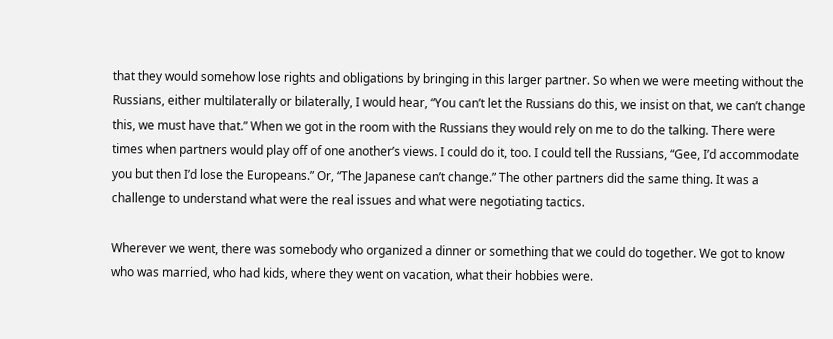that they would somehow lose rights and obligations by bringing in this larger partner. So when we were meeting without the Russians, either multilaterally or bilaterally, I would hear, “You can’t let the Russians do this, we insist on that, we can’t change this, we must have that.” When we got in the room with the Russians they would rely on me to do the talking. There were times when partners would play off of one another’s views. I could do it, too. I could tell the Russians, “Gee, I’d accommodate you but then I’d lose the Europeans.” Or, “The Japanese can’t change.” The other partners did the same thing. It was a challenge to understand what were the real issues and what were negotiating tactics.

Wherever we went, there was somebody who organized a dinner or something that we could do together. We got to know who was married, who had kids, where they went on vacation, what their hobbies were.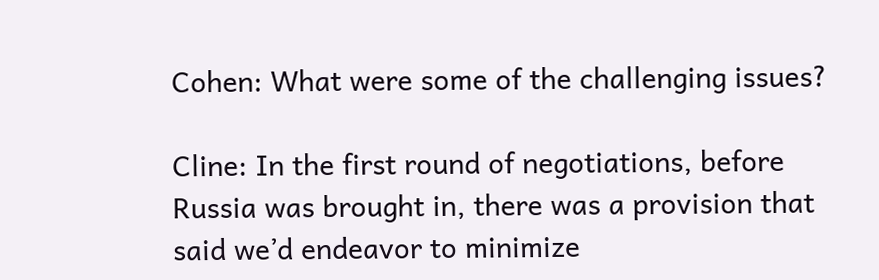Cohen: What were some of the challenging issues?

Cline: In the first round of negotiations, before Russia was brought in, there was a provision that said we’d endeavor to minimize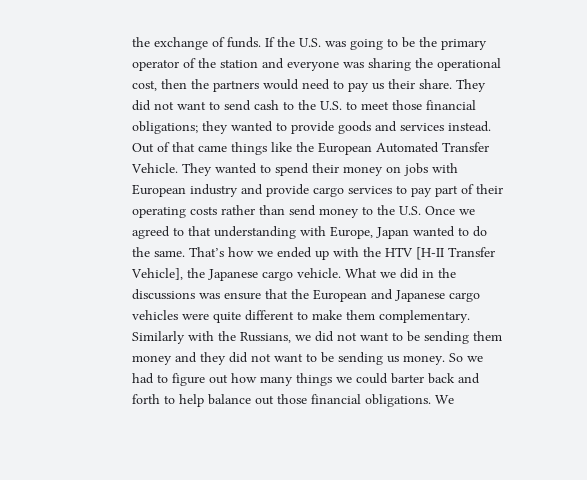the exchange of funds. If the U.S. was going to be the primary operator of the station and everyone was sharing the operational cost, then the partners would need to pay us their share. They did not want to send cash to the U.S. to meet those financial obligations; they wanted to provide goods and services instead. Out of that came things like the European Automated Transfer Vehicle. They wanted to spend their money on jobs with European industry and provide cargo services to pay part of their operating costs rather than send money to the U.S. Once we agreed to that understanding with Europe, Japan wanted to do the same. That’s how we ended up with the HTV [H-II Transfer Vehicle], the Japanese cargo vehicle. What we did in the discussions was ensure that the European and Japanese cargo vehicles were quite different to make them complementary. Similarly with the Russians, we did not want to be sending them money and they did not want to be sending us money. So we had to figure out how many things we could barter back and forth to help balance out those financial obligations. We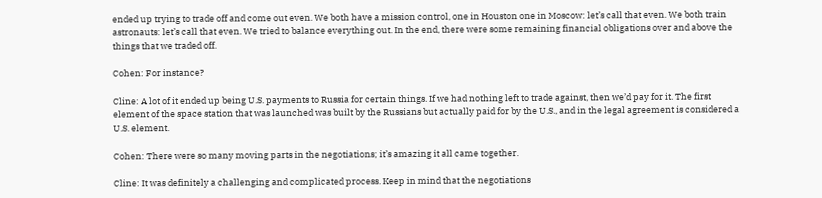ended up trying to trade off and come out even. We both have a mission control, one in Houston one in Moscow: let’s call that even. We both train astronauts: let’s call that even. We tried to balance everything out. In the end, there were some remaining financial obligations over and above the things that we traded off.

Cohen: For instance?

Cline: A lot of it ended up being U.S. payments to Russia for certain things. If we had nothing left to trade against, then we’d pay for it. The first element of the space station that was launched was built by the Russians but actually paid for by the U.S., and in the legal agreement is considered a U.S. element.

Cohen: There were so many moving parts in the negotiations; it’s amazing it all came together.

Cline: It was definitely a challenging and complicated process. Keep in mind that the negotiations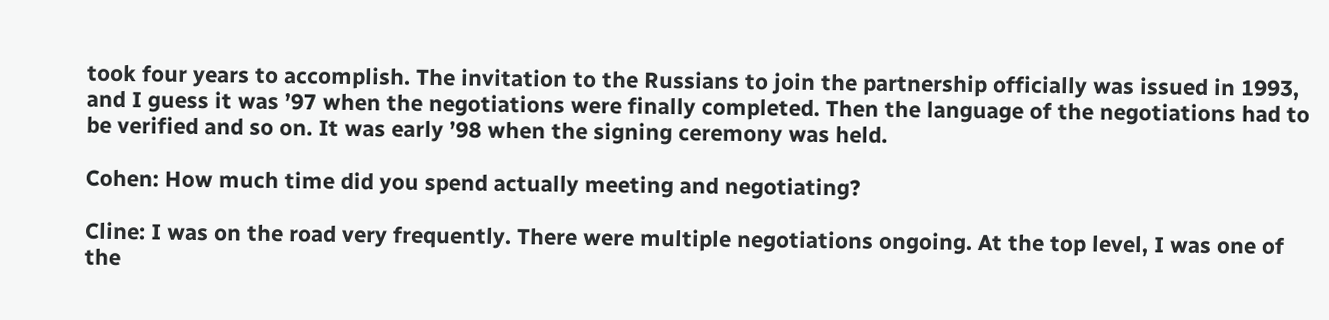took four years to accomplish. The invitation to the Russians to join the partnership officially was issued in 1993, and I guess it was ’97 when the negotiations were finally completed. Then the language of the negotiations had to be verified and so on. It was early ’98 when the signing ceremony was held.

Cohen: How much time did you spend actually meeting and negotiating?

Cline: I was on the road very frequently. There were multiple negotiations ongoing. At the top level, I was one of the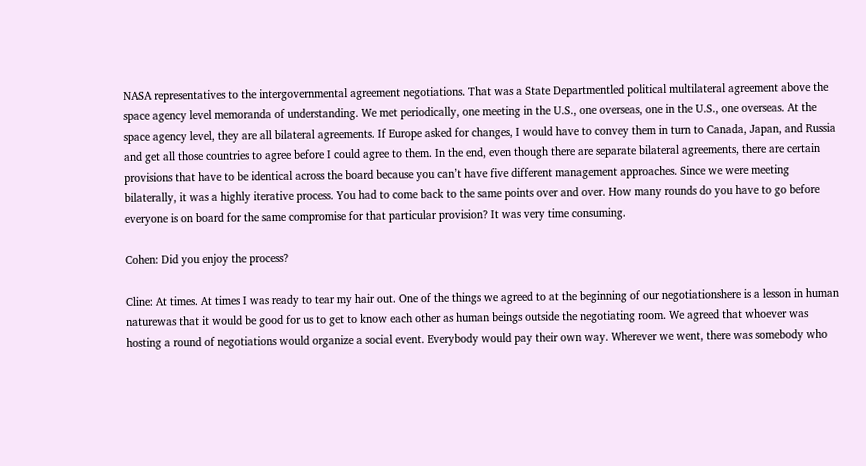NASA representatives to the intergovernmental agreement negotiations. That was a State Departmentled political multilateral agreement above the space agency level memoranda of understanding. We met periodically, one meeting in the U.S., one overseas, one in the U.S., one overseas. At the space agency level, they are all bilateral agreements. If Europe asked for changes, I would have to convey them in turn to Canada, Japan, and Russia and get all those countries to agree before I could agree to them. In the end, even though there are separate bilateral agreements, there are certain provisions that have to be identical across the board because you can’t have five different management approaches. Since we were meeting bilaterally, it was a highly iterative process. You had to come back to the same points over and over. How many rounds do you have to go before everyone is on board for the same compromise for that particular provision? It was very time consuming.

Cohen: Did you enjoy the process?

Cline: At times. At times I was ready to tear my hair out. One of the things we agreed to at the beginning of our negotiationshere is a lesson in human naturewas that it would be good for us to get to know each other as human beings outside the negotiating room. We agreed that whoever was hosting a round of negotiations would organize a social event. Everybody would pay their own way. Wherever we went, there was somebody who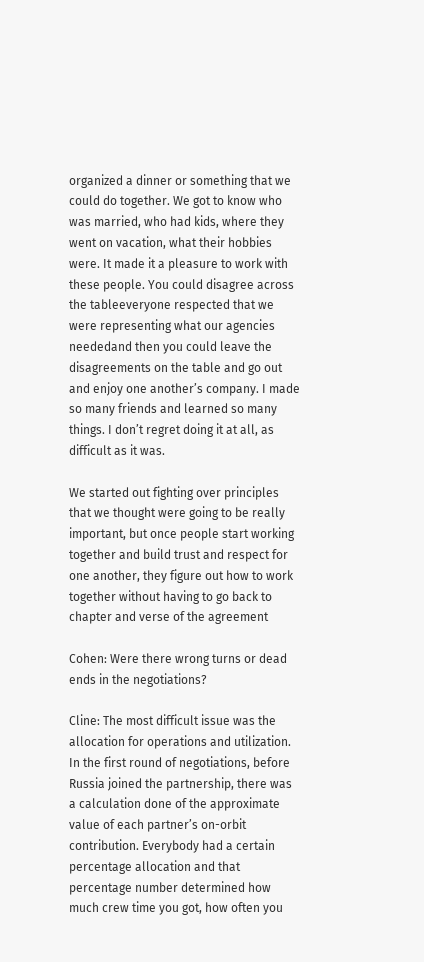organized a dinner or something that we could do together. We got to know who was married, who had kids, where they went on vacation, what their hobbies were. It made it a pleasure to work with these people. You could disagree across the tableeveryone respected that we were representing what our agencies neededand then you could leave the disagreements on the table and go out and enjoy one another’s company. I made so many friends and learned so many things. I don’t regret doing it at all, as difficult as it was.

We started out fighting over principles that we thought were going to be really important, but once people start working together and build trust and respect for one another, they figure out how to work together without having to go back to chapter and verse of the agreement

Cohen: Were there wrong turns or dead ends in the negotiations?

Cline: The most difficult issue was the allocation for operations and utilization. In the first round of negotiations, before Russia joined the partnership, there was a calculation done of the approximate value of each partner’s on-orbit contribution. Everybody had a certain percentage allocation and that percentage number determined how much crew time you got, how often you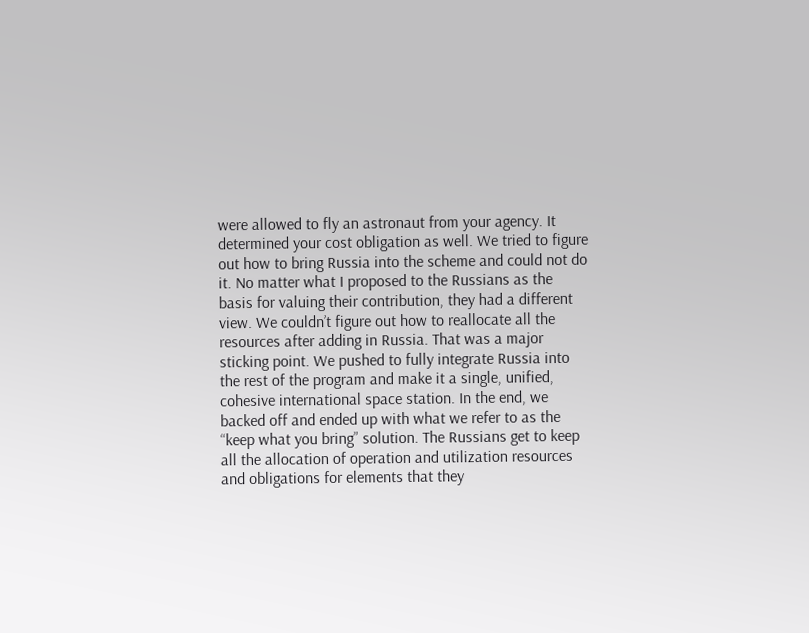were allowed to fly an astronaut from your agency. It determined your cost obligation as well. We tried to figure out how to bring Russia into the scheme and could not do it. No matter what I proposed to the Russians as the basis for valuing their contribution, they had a different view. We couldn’t figure out how to reallocate all the resources after adding in Russia. That was a major sticking point. We pushed to fully integrate Russia into the rest of the program and make it a single, unified, cohesive international space station. In the end, we backed off and ended up with what we refer to as the “keep what you bring” solution. The Russians get to keep all the allocation of operation and utilization resources and obligations for elements that they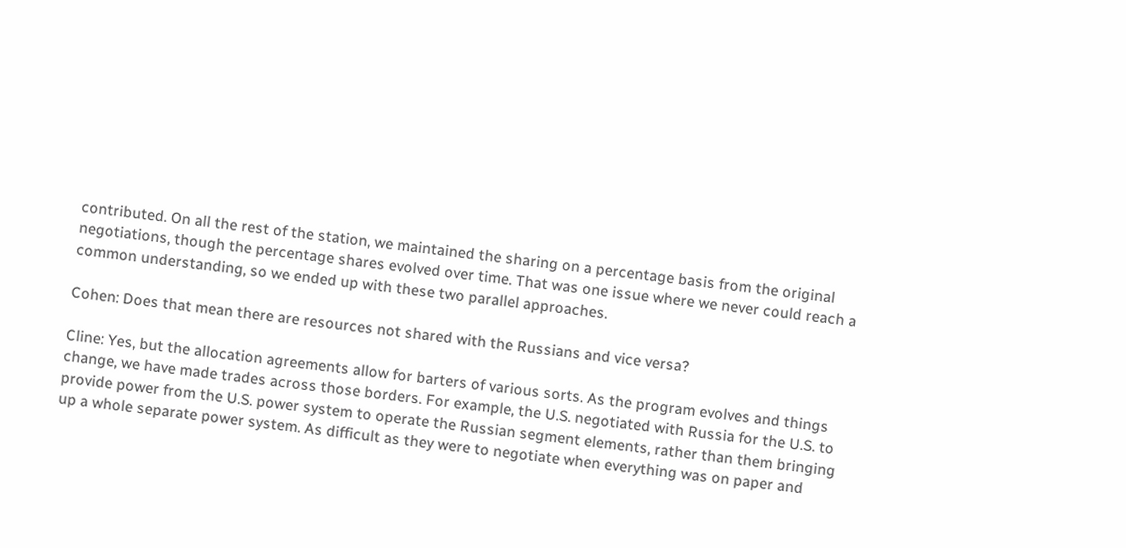contributed. On all the rest of the station, we maintained the sharing on a percentage basis from the original negotiations, though the percentage shares evolved over time. That was one issue where we never could reach a common understanding, so we ended up with these two parallel approaches.

Cohen: Does that mean there are resources not shared with the Russians and vice versa?

Cline: Yes, but the allocation agreements allow for barters of various sorts. As the program evolves and things change, we have made trades across those borders. For example, the U.S. negotiated with Russia for the U.S. to provide power from the U.S. power system to operate the Russian segment elements, rather than them bringing up a whole separate power system. As difficult as they were to negotiate when everything was on paper and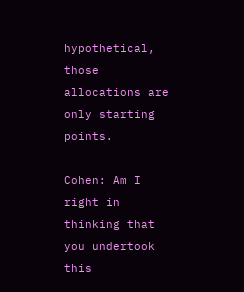hypothetical, those allocations are only starting points.

Cohen: Am I right in thinking that you undertook this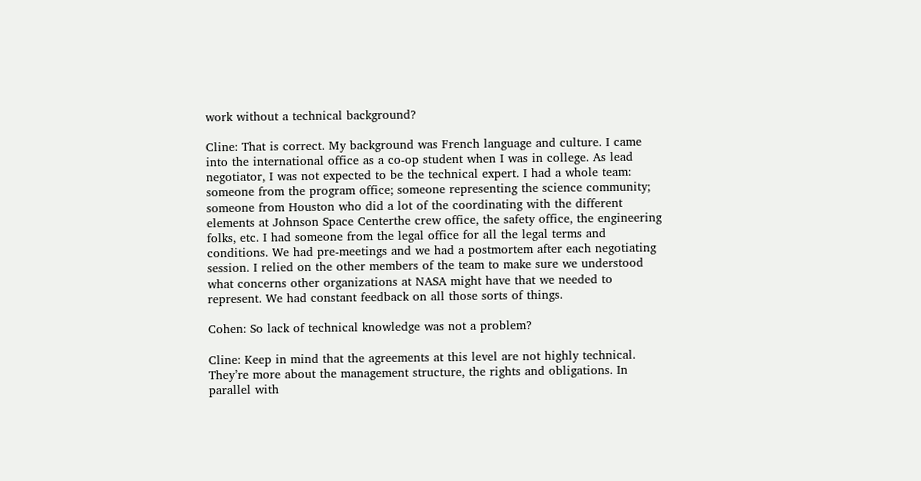work without a technical background?

Cline: That is correct. My background was French language and culture. I came into the international office as a co-op student when I was in college. As lead negotiator, I was not expected to be the technical expert. I had a whole team: someone from the program office; someone representing the science community; someone from Houston who did a lot of the coordinating with the different elements at Johnson Space Centerthe crew office, the safety office, the engineering folks, etc. I had someone from the legal office for all the legal terms and conditions. We had pre-meetings and we had a postmortem after each negotiating session. I relied on the other members of the team to make sure we understood what concerns other organizations at NASA might have that we needed to represent. We had constant feedback on all those sorts of things.

Cohen: So lack of technical knowledge was not a problem?

Cline: Keep in mind that the agreements at this level are not highly technical. They’re more about the management structure, the rights and obligations. In parallel with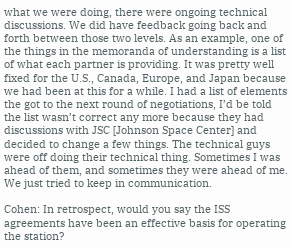what we were doing, there were ongoing technical discussions. We did have feedback going back and forth between those two levels. As an example, one of the things in the memoranda of understanding is a list of what each partner is providing. It was pretty well fixed for the U.S., Canada, Europe, and Japan because we had been at this for a while. I had a list of elements the got to the next round of negotiations, I’d be told the list wasn’t correct any more because they had discussions with JSC [Johnson Space Center] and decided to change a few things. The technical guys were off doing their technical thing. Sometimes I was ahead of them, and sometimes they were ahead of me. We just tried to keep in communication.

Cohen: In retrospect, would you say the ISS agreements have been an effective basis for operating the station?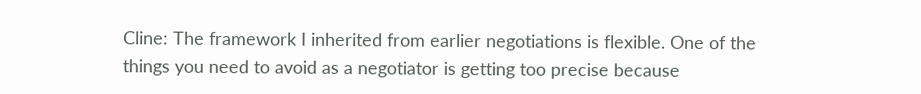Cline: The framework I inherited from earlier negotiations is flexible. One of the things you need to avoid as a negotiator is getting too precise because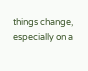things change, especially on a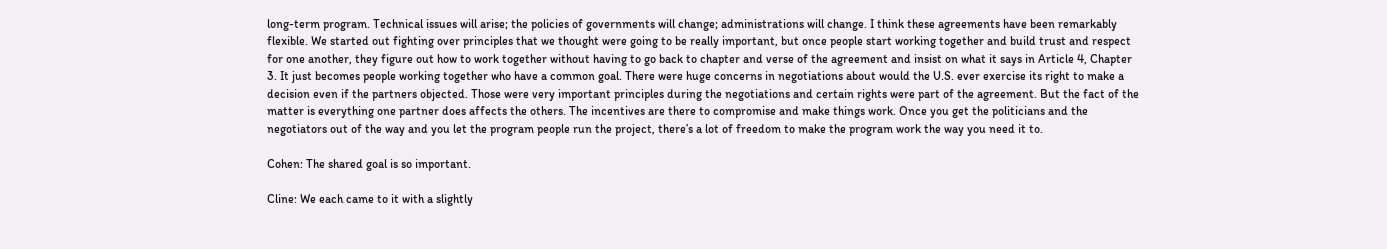long-term program. Technical issues will arise; the policies of governments will change; administrations will change. I think these agreements have been remarkably flexible. We started out fighting over principles that we thought were going to be really important, but once people start working together and build trust and respect for one another, they figure out how to work together without having to go back to chapter and verse of the agreement and insist on what it says in Article 4, Chapter 3. It just becomes people working together who have a common goal. There were huge concerns in negotiations about would the U.S. ever exercise its right to make a decision even if the partners objected. Those were very important principles during the negotiations and certain rights were part of the agreement. But the fact of the matter is everything one partner does affects the others. The incentives are there to compromise and make things work. Once you get the politicians and the negotiators out of the way and you let the program people run the project, there’s a lot of freedom to make the program work the way you need it to.

Cohen: The shared goal is so important.

Cline: We each came to it with a slightly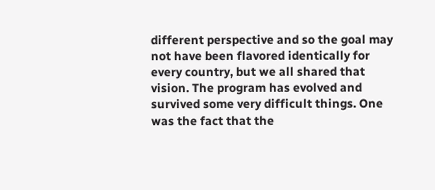different perspective and so the goal may not have been flavored identically for every country, but we all shared that vision. The program has evolved and survived some very difficult things. One was the fact that the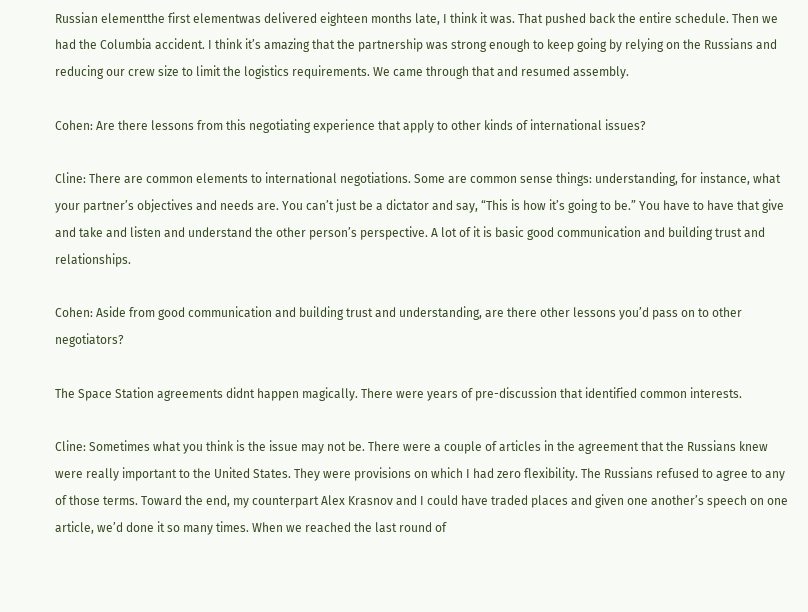Russian elementthe first elementwas delivered eighteen months late, I think it was. That pushed back the entire schedule. Then we had the Columbia accident. I think it’s amazing that the partnership was strong enough to keep going by relying on the Russians and reducing our crew size to limit the logistics requirements. We came through that and resumed assembly.

Cohen: Are there lessons from this negotiating experience that apply to other kinds of international issues?

Cline: There are common elements to international negotiations. Some are common sense things: understanding, for instance, what your partner’s objectives and needs are. You can’t just be a dictator and say, “This is how it’s going to be.” You have to have that give and take and listen and understand the other person’s perspective. A lot of it is basic good communication and building trust and relationships.

Cohen: Aside from good communication and building trust and understanding, are there other lessons you’d pass on to other negotiators?

The Space Station agreements didnt happen magically. There were years of pre-discussion that identified common interests.

Cline: Sometimes what you think is the issue may not be. There were a couple of articles in the agreement that the Russians knew were really important to the United States. They were provisions on which I had zero flexibility. The Russians refused to agree to any of those terms. Toward the end, my counterpart Alex Krasnov and I could have traded places and given one another’s speech on one article, we’d done it so many times. When we reached the last round of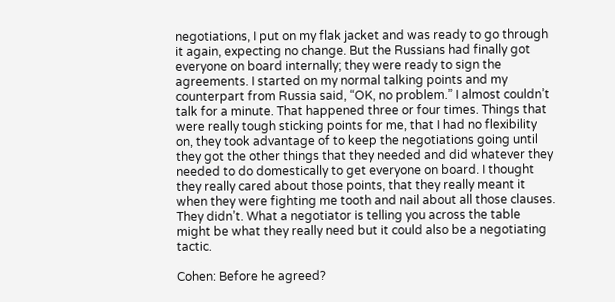negotiations, I put on my flak jacket and was ready to go through it again, expecting no change. But the Russians had finally got everyone on board internally; they were ready to sign the agreements. I started on my normal talking points and my counterpart from Russia said, “OK, no problem.” I almost couldn’t talk for a minute. That happened three or four times. Things that were really tough sticking points for me, that I had no flexibility on, they took advantage of to keep the negotiations going until they got the other things that they needed and did whatever they needed to do domestically to get everyone on board. I thought they really cared about those points, that they really meant it when they were fighting me tooth and nail about all those clauses. They didn’t. What a negotiator is telling you across the table might be what they really need but it could also be a negotiating tactic.

Cohen: Before he agreed?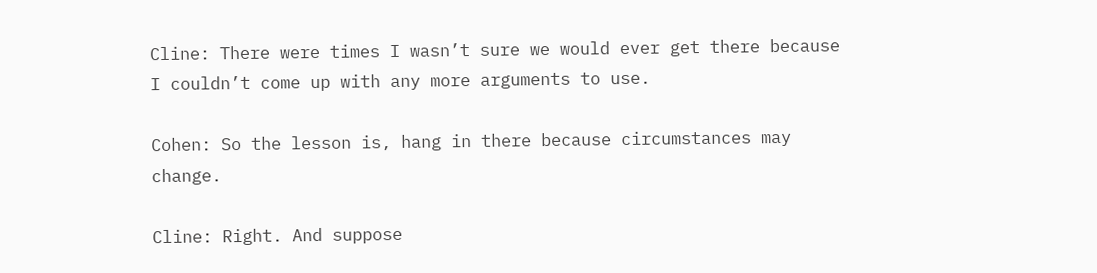Cline: There were times I wasn’t sure we would ever get there because I couldn’t come up with any more arguments to use.

Cohen: So the lesson is, hang in there because circumstances may change.

Cline: Right. And suppose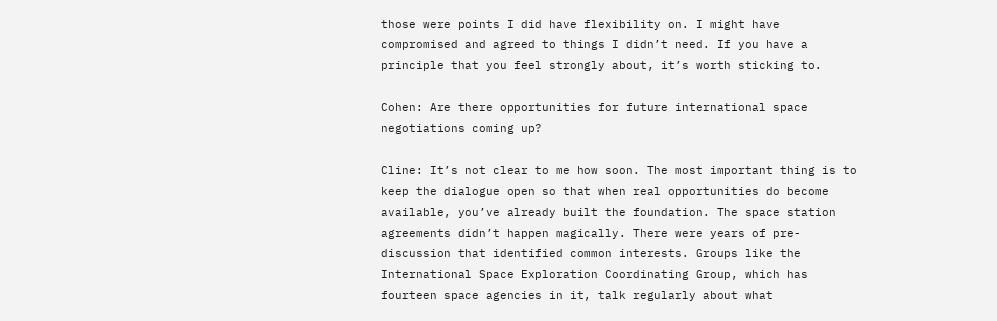those were points I did have flexibility on. I might have compromised and agreed to things I didn’t need. If you have a principle that you feel strongly about, it’s worth sticking to.

Cohen: Are there opportunities for future international space negotiations coming up?

Cline: It’s not clear to me how soon. The most important thing is to keep the dialogue open so that when real opportunities do become available, you’ve already built the foundation. The space station agreements didn’t happen magically. There were years of pre-discussion that identified common interests. Groups like the International Space Exploration Coordinating Group, which has fourteen space agencies in it, talk regularly about what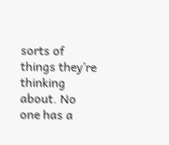sorts of things they’re thinking about. No one has a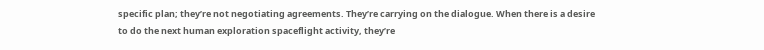specific plan; they’re not negotiating agreements. They’re carrying on the dialogue. When there is a desire to do the next human exploration spaceflight activity, they’re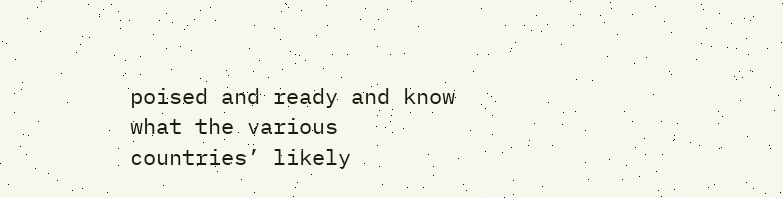poised and ready and know what the various countries’ likely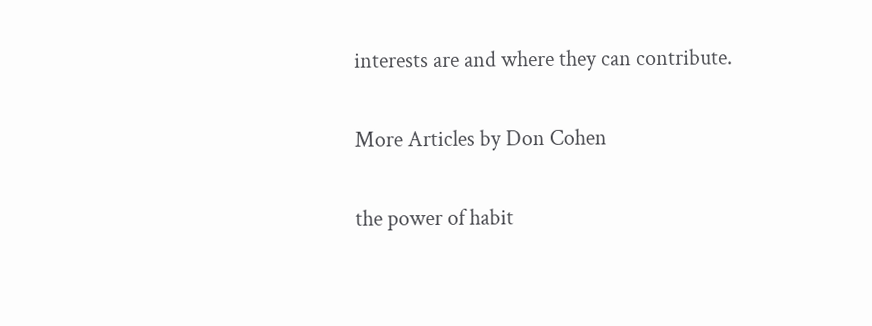interests are and where they can contribute.


More Articles by Don Cohen


the power of habit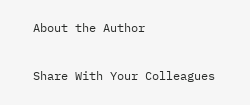About the Author

Share With Your Colleagues